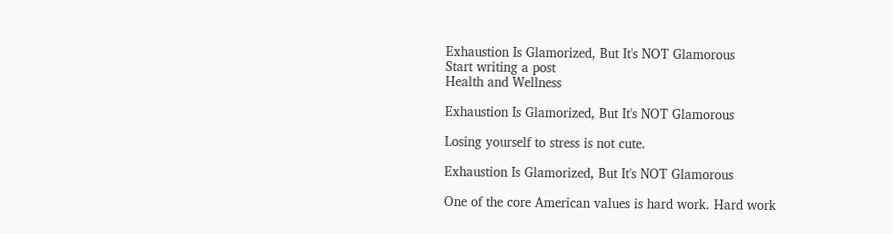Exhaustion Is Glamorized, But It's NOT Glamorous
Start writing a post
Health and Wellness

Exhaustion Is Glamorized, But It's NOT Glamorous

Losing yourself to stress is not cute.

Exhaustion Is Glamorized, But It's NOT Glamorous

One of the core American values is hard work. Hard work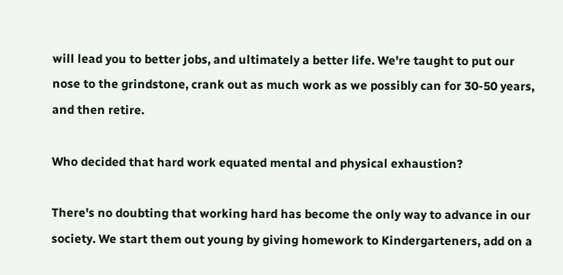will lead you to better jobs, and ultimately a better life. We're taught to put our nose to the grindstone, crank out as much work as we possibly can for 30-50 years, and then retire.

Who decided that hard work equated mental and physical exhaustion?

There's no doubting that working hard has become the only way to advance in our society. We start them out young by giving homework to Kindergarteners, add on a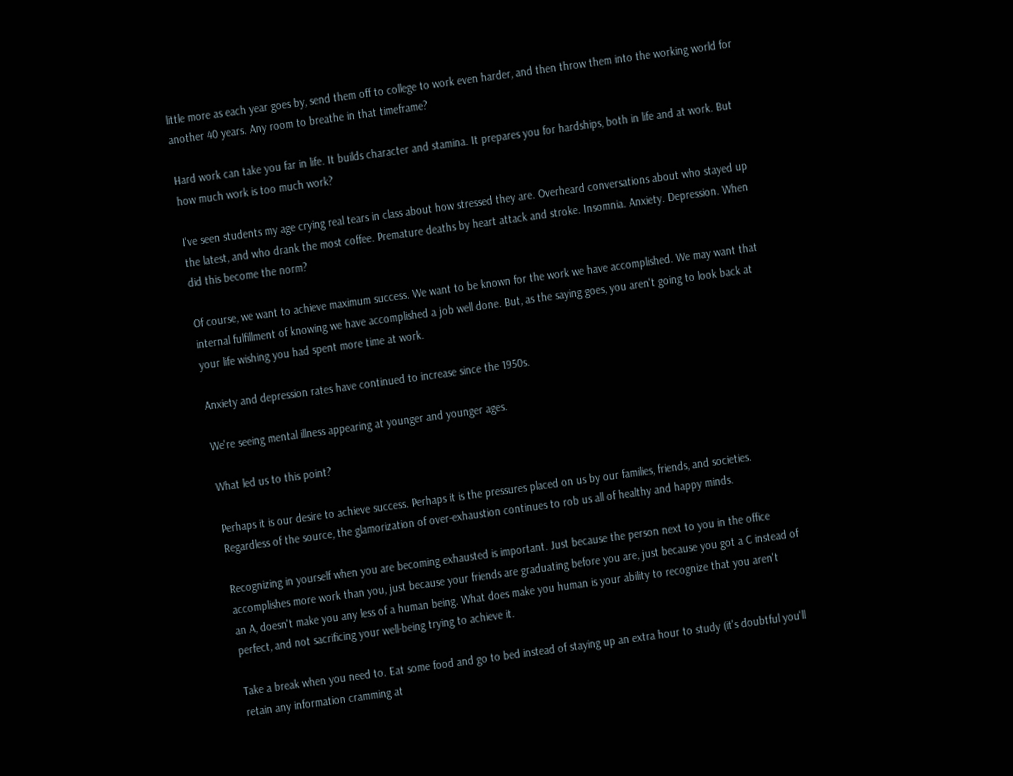little more as each year goes by, send them off to college to work even harder, and then throw them into the working world for another 40 years. Any room to breathe in that timeframe?

Hard work can take you far in life. It builds character and stamina. It prepares you for hardships, both in life and at work. But how much work is too much work?

I've seen students my age crying real tears in class about how stressed they are. Overheard conversations about who stayed up the latest, and who drank the most coffee. Premature deaths by heart attack and stroke. Insomnia. Anxiety. Depression. When did this become the norm?

Of course, we want to achieve maximum success. We want to be known for the work we have accomplished. We may want that internal fulfillment of knowing we have accomplished a job well done. But, as the saying goes, you aren't going to look back at your life wishing you had spent more time at work.

Anxiety and depression rates have continued to increase since the 1950s.

We're seeing mental illness appearing at younger and younger ages.

What led us to this point?

Perhaps it is our desire to achieve success. Perhaps it is the pressures placed on us by our families, friends, and societies. Regardless of the source, the glamorization of over-exhaustion continues to rob us all of healthy and happy minds.

Recognizing in yourself when you are becoming exhausted is important. Just because the person next to you in the office accomplishes more work than you, just because your friends are graduating before you are, just because you got a C instead of an A, doesn't make you any less of a human being. What does make you human is your ability to recognize that you aren't perfect, and not sacrificing your well-being trying to achieve it.

Take a break when you need to. Eat some food and go to bed instead of staying up an extra hour to study (it's doubtful you'll retain any information cramming at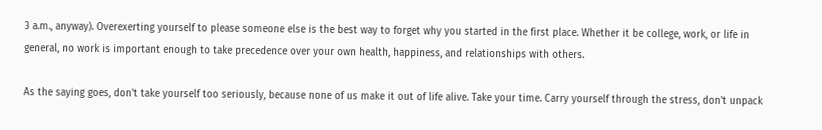3 a.m., anyway). Overexerting yourself to please someone else is the best way to forget why you started in the first place. Whether it be college, work, or life in general, no work is important enough to take precedence over your own health, happiness, and relationships with others.

As the saying goes, don't take yourself too seriously, because none of us make it out of life alive. Take your time. Carry yourself through the stress, don't unpack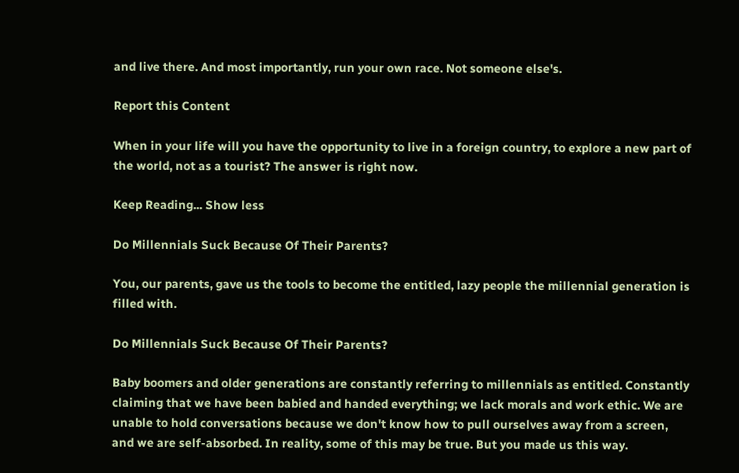and live there. And most importantly, run your own race. Not someone else's.

Report this Content

When in your life will you have the opportunity to live in a foreign country, to explore a new part of the world, not as a tourist? The answer is right now.

Keep Reading... Show less

Do Millennials Suck Because Of Their Parents?

You, our parents, gave us the tools to become the entitled, lazy people the millennial generation is filled with.

Do Millennials Suck Because Of Their Parents?

Baby boomers and older generations are constantly referring to millennials as entitled. Constantly claiming that we have been babied and handed everything; we lack morals and work ethic. We are unable to hold conversations because we don't know how to pull ourselves away from a screen, and we are self-absorbed. In reality, some of this may be true. But you made us this way.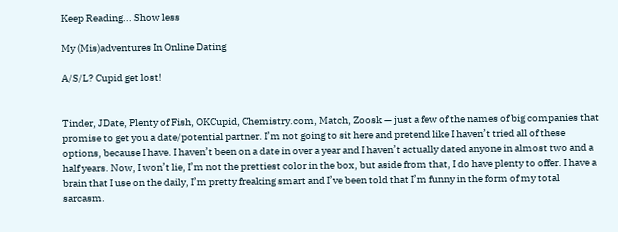Keep Reading... Show less

My (Mis)adventures In Online Dating

A/S/L? Cupid get lost!


Tinder, JDate, Plenty of Fish, OKCupid, Chemistry.com, Match, Zoosk — just a few of the names of big companies that promise to get you a date/potential partner. I’m not going to sit here and pretend like I haven’t tried all of these options, because I have. I haven’t been on a date in over a year and I haven’t actually dated anyone in almost two and a half years. Now, I won’t lie, I’m not the prettiest color in the box, but aside from that, I do have plenty to offer. I have a brain that I use on the daily, I’m pretty freaking smart and I’ve been told that I’m funny in the form of my total sarcasm.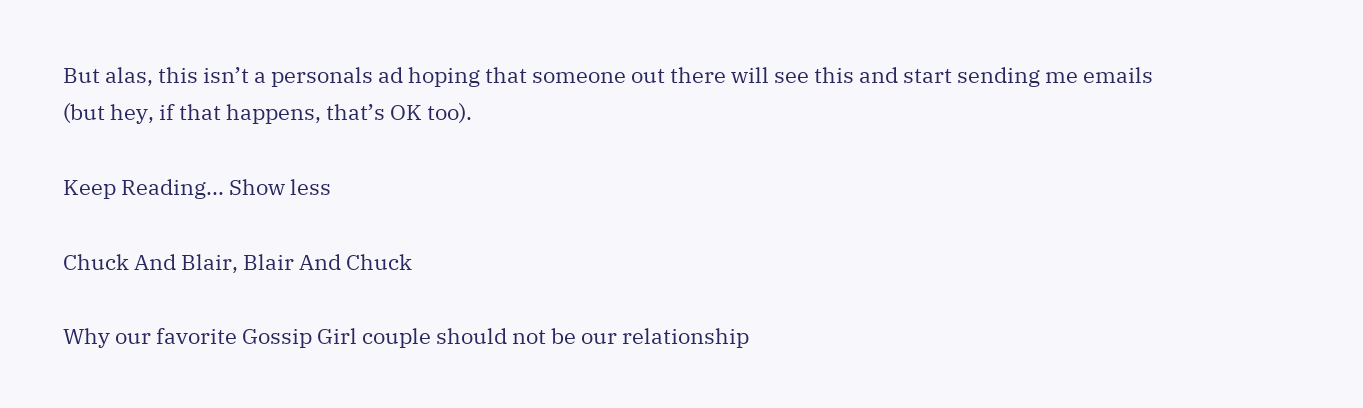But alas, this isn’t a personals ad hoping that someone out there will see this and start sending me emails (but hey, if that happens, that’s OK too).

Keep Reading... Show less

Chuck And Blair, Blair And Chuck

Why our favorite Gossip Girl couple should not be our relationship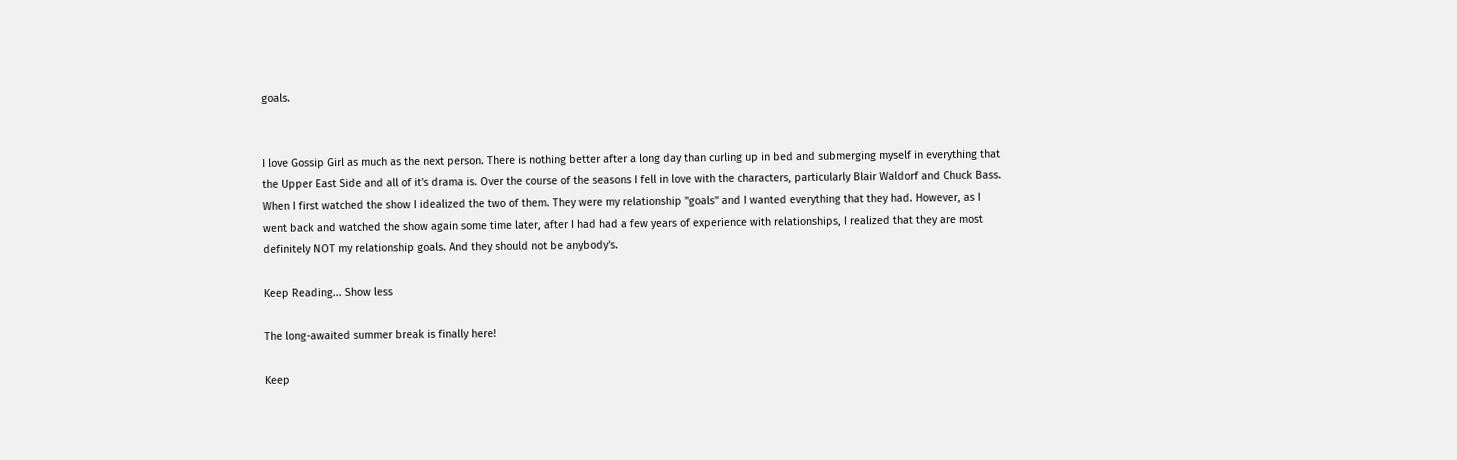goals.


I love Gossip Girl as much as the next person. There is nothing better after a long day than curling up in bed and submerging myself in everything that the Upper East Side and all of it's drama is. Over the course of the seasons I fell in love with the characters, particularly Blair Waldorf and Chuck Bass. When I first watched the show I idealized the two of them. They were my relationship "goals" and I wanted everything that they had. However, as I went back and watched the show again some time later, after I had had a few years of experience with relationships, I realized that they are most definitely NOT my relationship goals. And they should not be anybody's.

Keep Reading... Show less

The long-awaited summer break is finally here!

Keep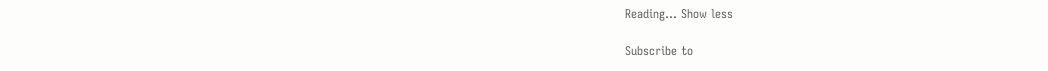Reading... Show less

Subscribe to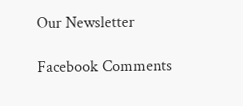Our Newsletter

Facebook Comments